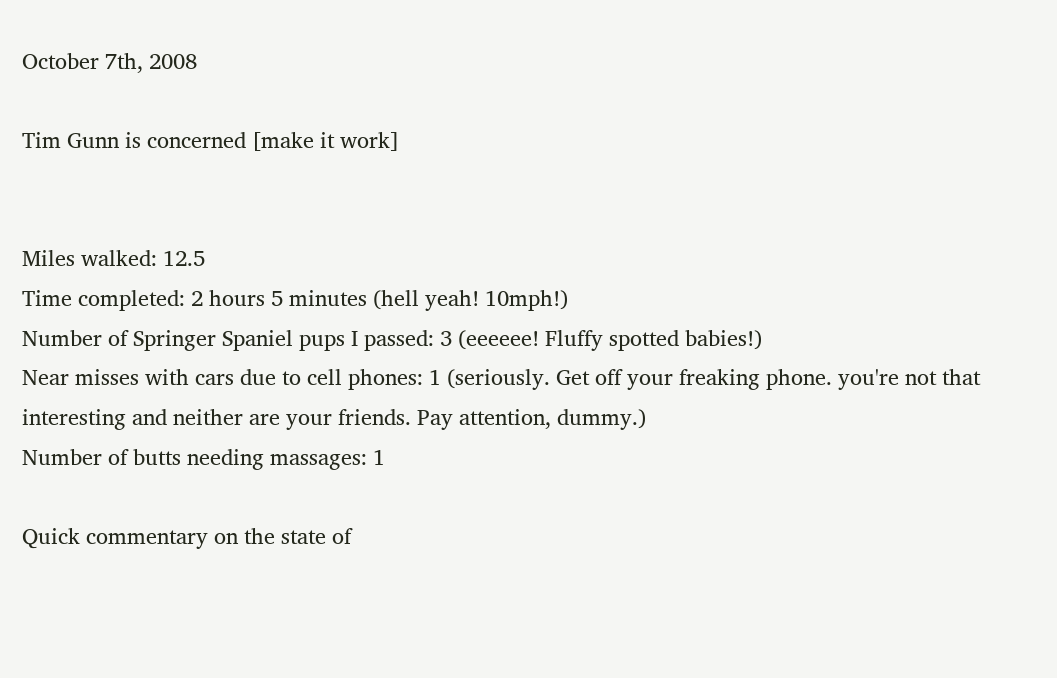October 7th, 2008

Tim Gunn is concerned [make it work]


Miles walked: 12.5
Time completed: 2 hours 5 minutes (hell yeah! 10mph!)
Number of Springer Spaniel pups I passed: 3 (eeeeee! Fluffy spotted babies!)
Near misses with cars due to cell phones: 1 (seriously. Get off your freaking phone. you're not that interesting and neither are your friends. Pay attention, dummy.)
Number of butts needing massages: 1

Quick commentary on the state of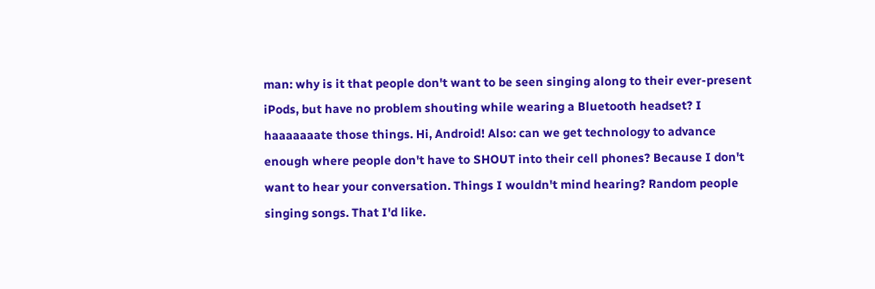man: why is it that people don't want to be seen singing along to their ever-present iPods, but have no problem shouting while wearing a Bluetooth headset? I haaaaaaate those things. Hi, Android! Also: can we get technology to advance enough where people don't have to SHOUT into their cell phones? Because I don't want to hear your conversation. Things I wouldn't mind hearing? Random people singing songs. That I'd like.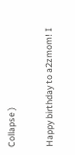Collapse )

Happy birthday to a2zmom! I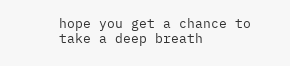hope you get a chance to take a deep breath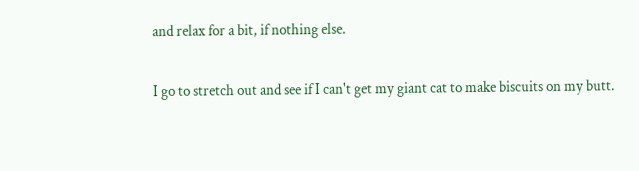and relax for a bit, if nothing else.

I go to stretch out and see if I can't get my giant cat to make biscuits on my butt.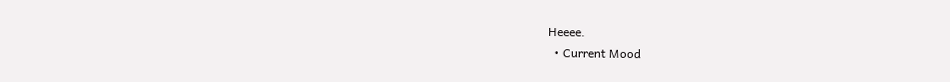Heeee.
  • Current Mood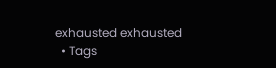exhausted exhausted
  • Tags